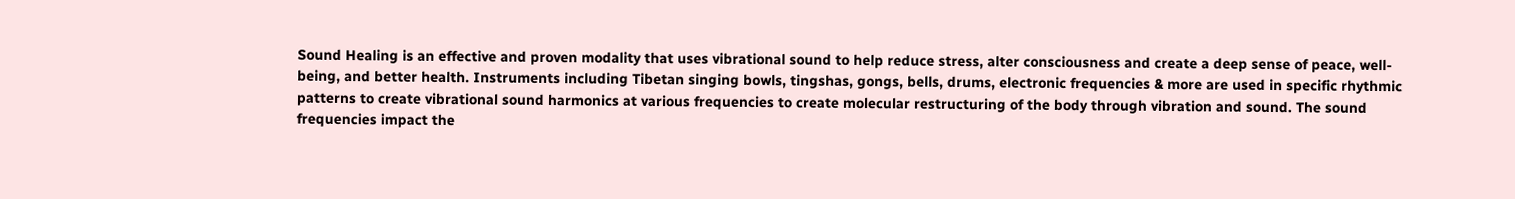Sound Healing is an effective and proven modality that uses vibrational sound to help reduce stress, alter consciousness and create a deep sense of peace, well-being, and better health. Instruments including Tibetan singing bowls, tingshas, gongs, bells, drums, electronic frequencies & more are used in specific rhythmic patterns to create vibrational sound harmonics at various frequencies to create molecular restructuring of the body through vibration and sound. The sound frequencies impact the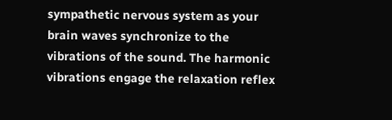sympathetic nervous system as your brain waves synchronize to the vibrations of the sound. The harmonic vibrations engage the relaxation reflex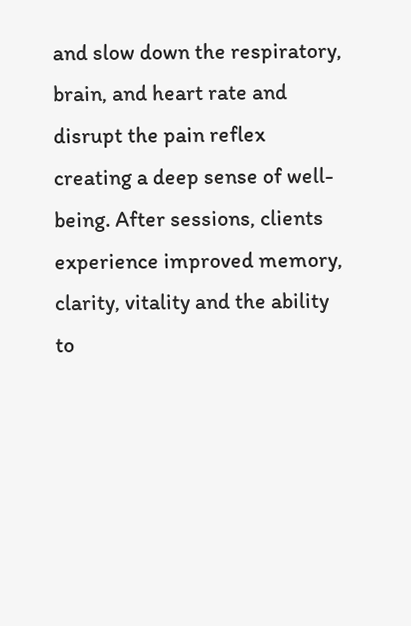and slow down the respiratory, brain, and heart rate and disrupt the pain reflex creating a deep sense of well-being. After sessions, clients experience improved memory, clarity, vitality and the ability to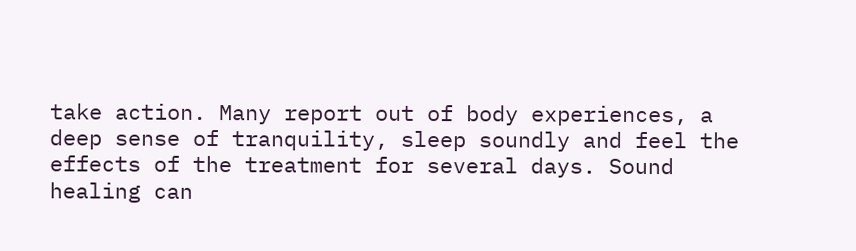take action. Many report out of body experiences, a deep sense of tranquility, sleep soundly and feel the effects of the treatment for several days. Sound healing can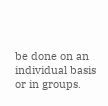be done on an individual basis or in groups.